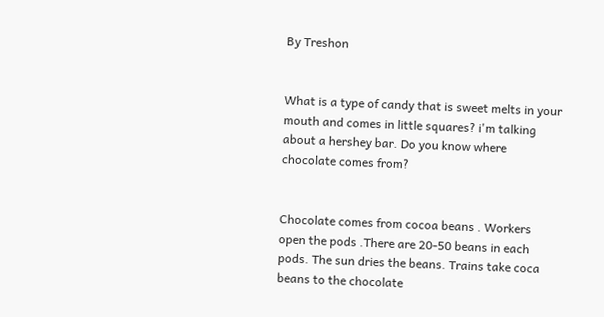By Treshon


What is a type of candy that is sweet melts in your mouth and comes in little squares? i'm talking about a hershey bar. Do you know where chocolate comes from?


Chocolate comes from cocoa beans . Workers open the pods .There are 20-50 beans in each pods. The sun dries the beans. Trains take coca beans to the chocolate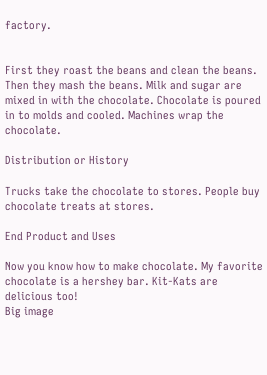factory.


First they roast the beans and clean the beans. Then they mash the beans. Milk and sugar are mixed in with the chocolate. Chocolate is poured in to molds and cooled. Machines wrap the chocolate.

Distribution or History

Trucks take the chocolate to stores. People buy chocolate treats at stores.

End Product and Uses

Now you know how to make chocolate. My favorite chocolate is a hershey bar. Kit-Kats are delicious too!
Big image